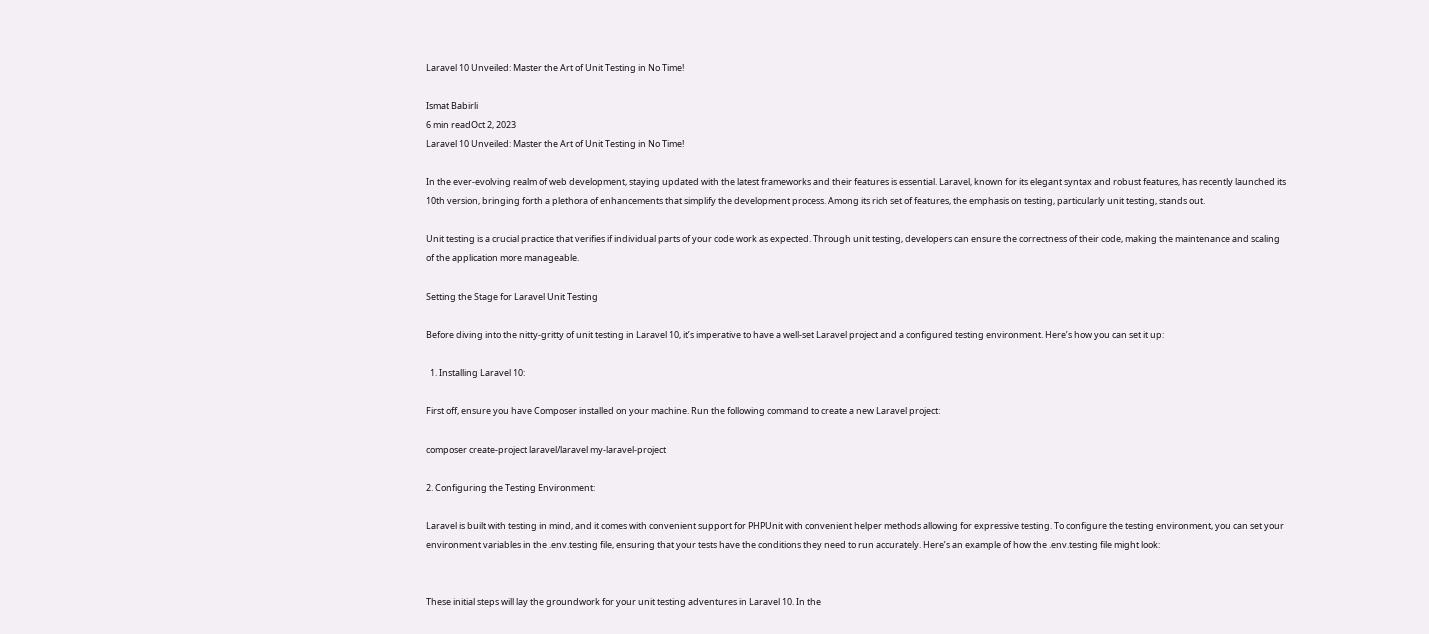Laravel 10 Unveiled: Master the Art of Unit Testing in No Time!

Ismat Babirli
6 min readOct 2, 2023
Laravel 10 Unveiled: Master the Art of Unit Testing in No Time!

In the ever-evolving realm of web development, staying updated with the latest frameworks and their features is essential. Laravel, known for its elegant syntax and robust features, has recently launched its 10th version, bringing forth a plethora of enhancements that simplify the development process. Among its rich set of features, the emphasis on testing, particularly unit testing, stands out.

Unit testing is a crucial practice that verifies if individual parts of your code work as expected. Through unit testing, developers can ensure the correctness of their code, making the maintenance and scaling of the application more manageable.

Setting the Stage for Laravel Unit Testing

Before diving into the nitty-gritty of unit testing in Laravel 10, it’s imperative to have a well-set Laravel project and a configured testing environment. Here’s how you can set it up:

  1. Installing Laravel 10:

First off, ensure you have Composer installed on your machine. Run the following command to create a new Laravel project:

composer create-project laravel/laravel my-laravel-project

2. Configuring the Testing Environment:

Laravel is built with testing in mind, and it comes with convenient support for PHPUnit with convenient helper methods allowing for expressive testing. To configure the testing environment, you can set your environment variables in the .env.testing file, ensuring that your tests have the conditions they need to run accurately. Here’s an example of how the .env.testing file might look:


These initial steps will lay the groundwork for your unit testing adventures in Laravel 10. In the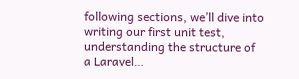following sections, we’ll dive into writing our first unit test, understanding the structure of a Laravel…